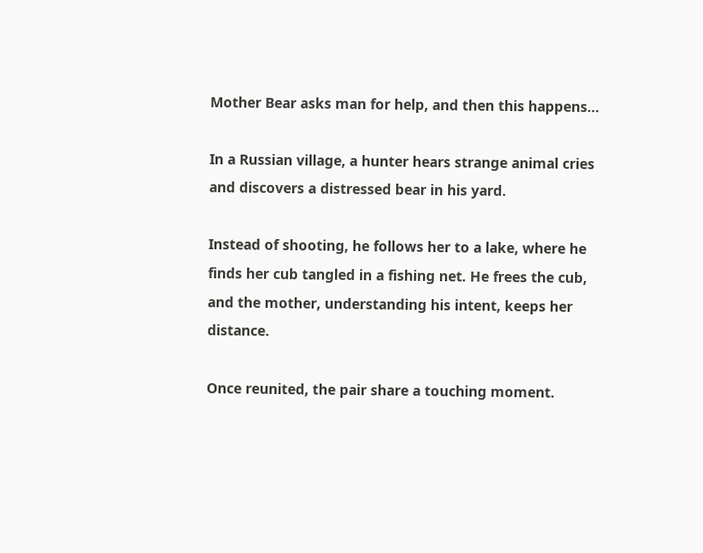Mother Bear asks man for help, and then this happens…

In a Russian village, a hunter hears strange animal cries and discovers a distressed bear in his yard.

Instead of shooting, he follows her to a lake, where he finds her cub tangled in a fishing net. He frees the cub, and the mother, understanding his intent, keeps her distance.

Once reunited, the pair share a touching moment.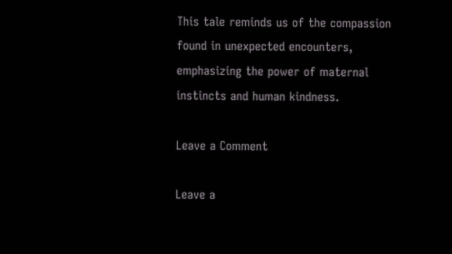This tale reminds us of the compassion found in unexpected encounters, emphasizing the power of maternal instincts and human kindness.

Leave a Comment

Leave a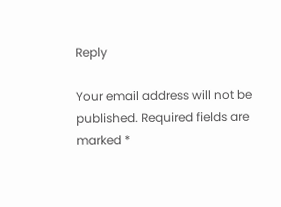Reply

Your email address will not be published. Required fields are marked *